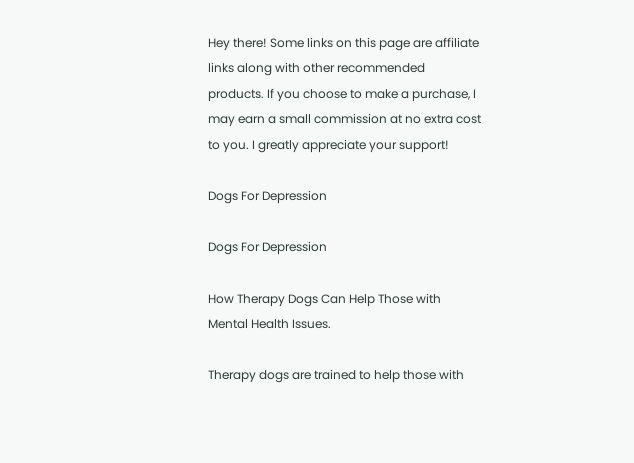Hey there! Some links on this page are affiliate links along with other recommended products. If you choose to make a purchase, I may earn a small commission at no extra cost to you. I greatly appreciate your support!

Dogs For Depression

Dogs For Depression

How Therapy Dogs Can Help Those with Mental Health Issues.

Therapy dogs are trained to help those with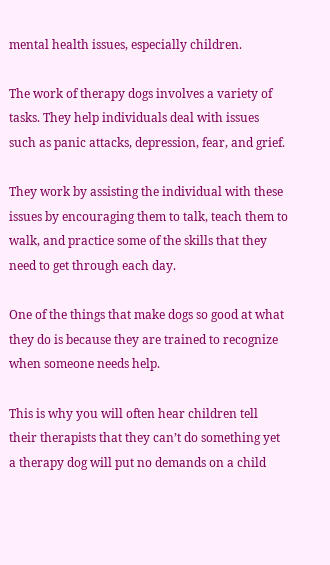mental health issues, especially children.

The work of therapy dogs involves a variety of tasks. They help individuals deal with issues such as panic attacks, depression, fear, and grief.

They work by assisting the individual with these issues by encouraging them to talk, teach them to walk, and practice some of the skills that they need to get through each day.

One of the things that make dogs so good at what they do is because they are trained to recognize when someone needs help.

This is why you will often hear children tell their therapists that they can’t do something yet a therapy dog will put no demands on a child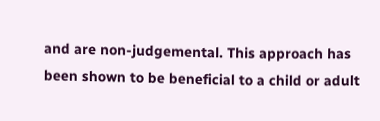and are non-judgemental. This approach has been shown to be beneficial to a child or adult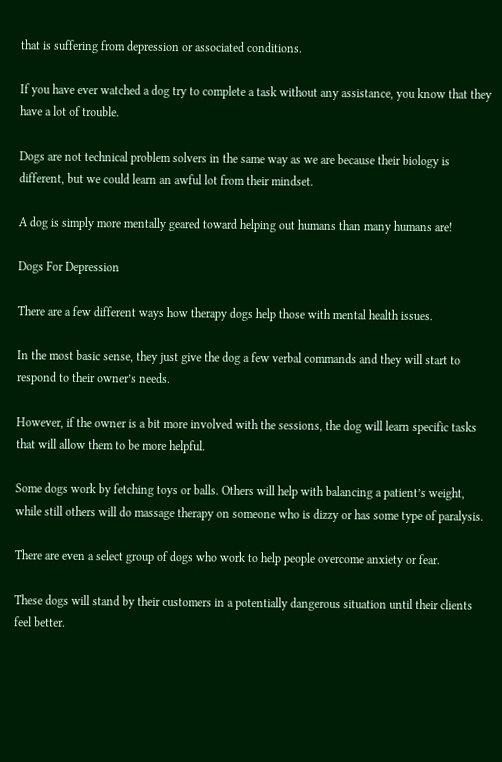that is suffering from depression or associated conditions.

If you have ever watched a dog try to complete a task without any assistance, you know that they have a lot of trouble.

Dogs are not technical problem solvers in the same way as we are because their biology is different, but we could learn an awful lot from their mindset.

A dog is simply more mentally geared toward helping out humans than many humans are!

Dogs For Depression

There are a few different ways how therapy dogs help those with mental health issues.

In the most basic sense, they just give the dog a few verbal commands and they will start to respond to their owner’s needs.

However, if the owner is a bit more involved with the sessions, the dog will learn specific tasks that will allow them to be more helpful.

Some dogs work by fetching toys or balls. Others will help with balancing a patient’s weight, while still others will do massage therapy on someone who is dizzy or has some type of paralysis.

There are even a select group of dogs who work to help people overcome anxiety or fear.

These dogs will stand by their customers in a potentially dangerous situation until their clients feel better.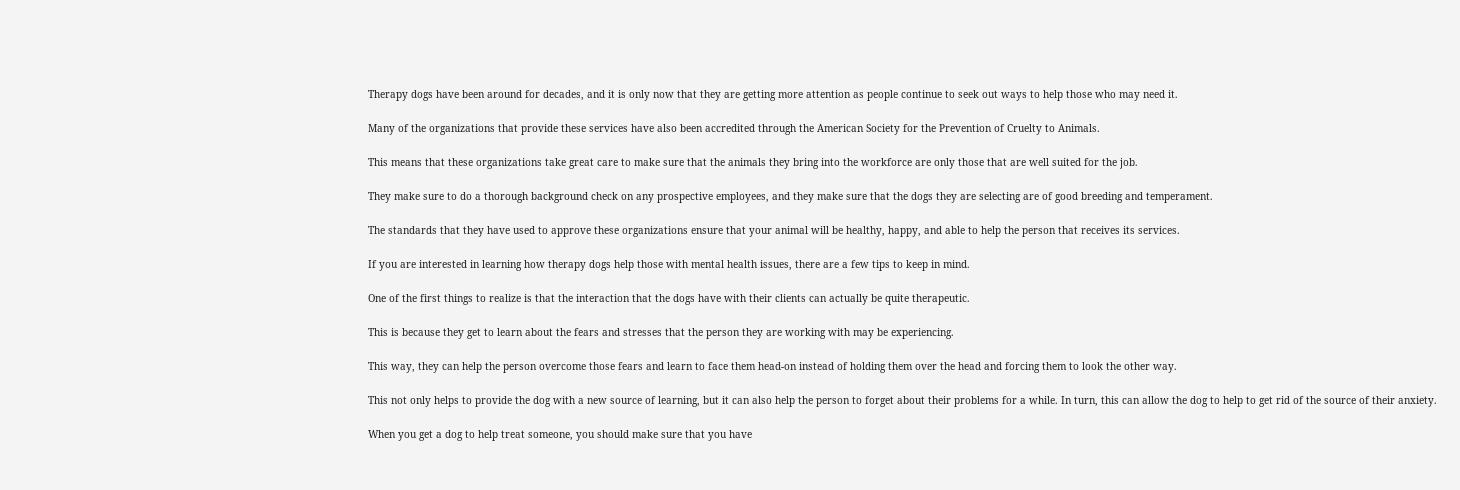Therapy dogs have been around for decades, and it is only now that they are getting more attention as people continue to seek out ways to help those who may need it.

Many of the organizations that provide these services have also been accredited through the American Society for the Prevention of Cruelty to Animals.

This means that these organizations take great care to make sure that the animals they bring into the workforce are only those that are well suited for the job.

They make sure to do a thorough background check on any prospective employees, and they make sure that the dogs they are selecting are of good breeding and temperament.

The standards that they have used to approve these organizations ensure that your animal will be healthy, happy, and able to help the person that receives its services.

If you are interested in learning how therapy dogs help those with mental health issues, there are a few tips to keep in mind.

One of the first things to realize is that the interaction that the dogs have with their clients can actually be quite therapeutic.

This is because they get to learn about the fears and stresses that the person they are working with may be experiencing.

This way, they can help the person overcome those fears and learn to face them head-on instead of holding them over the head and forcing them to look the other way.

This not only helps to provide the dog with a new source of learning, but it can also help the person to forget about their problems for a while. In turn, this can allow the dog to help to get rid of the source of their anxiety.

When you get a dog to help treat someone, you should make sure that you have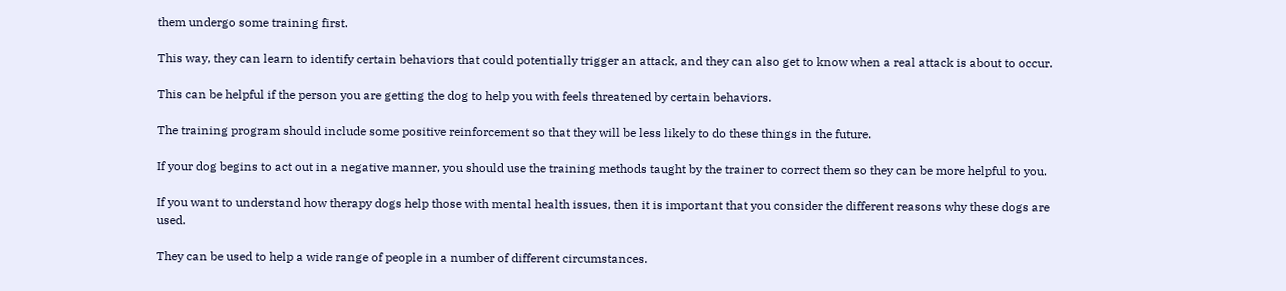them undergo some training first.

This way, they can learn to identify certain behaviors that could potentially trigger an attack, and they can also get to know when a real attack is about to occur.

This can be helpful if the person you are getting the dog to help you with feels threatened by certain behaviors.

The training program should include some positive reinforcement so that they will be less likely to do these things in the future.

If your dog begins to act out in a negative manner, you should use the training methods taught by the trainer to correct them so they can be more helpful to you.

If you want to understand how therapy dogs help those with mental health issues, then it is important that you consider the different reasons why these dogs are used.

They can be used to help a wide range of people in a number of different circumstances.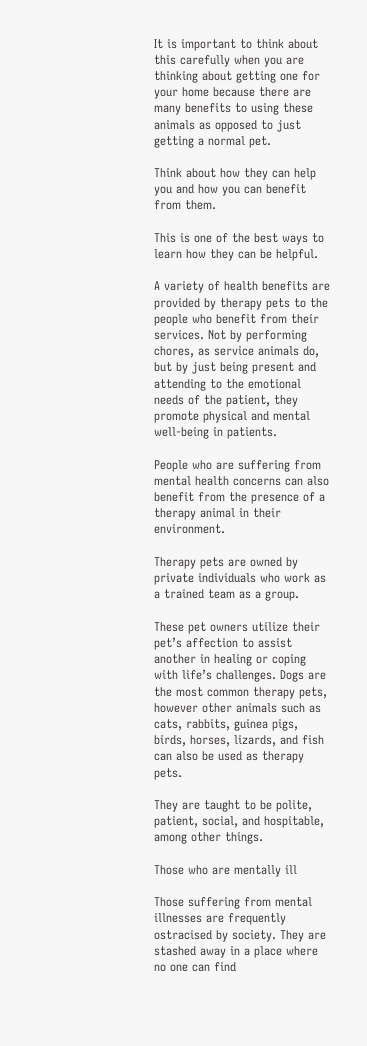It is important to think about this carefully when you are thinking about getting one for your home because there are many benefits to using these animals as opposed to just getting a normal pet.

Think about how they can help you and how you can benefit from them.

This is one of the best ways to learn how they can be helpful.

A variety of health benefits are provided by therapy pets to the people who benefit from their services. Not by performing chores, as service animals do, but by just being present and attending to the emotional needs of the patient, they promote physical and mental well-being in patients.

People who are suffering from mental health concerns can also benefit from the presence of a therapy animal in their environment.

Therapy pets are owned by private individuals who work as a trained team as a group.

These pet owners utilize their pet’s affection to assist another in healing or coping with life’s challenges. Dogs are the most common therapy pets, however other animals such as cats, rabbits, guinea pigs, birds, horses, lizards, and fish can also be used as therapy pets.

They are taught to be polite, patient, social, and hospitable, among other things.

Those who are mentally ill

Those suffering from mental illnesses are frequently ostracised by society. They are stashed away in a place where no one can find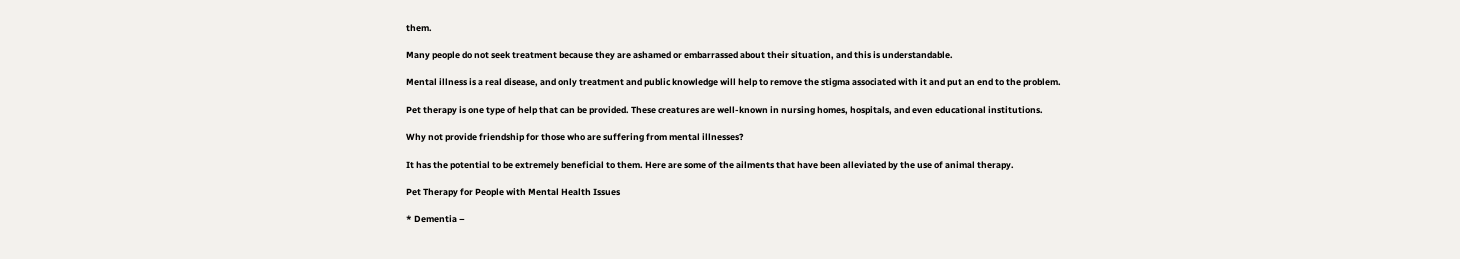them.

Many people do not seek treatment because they are ashamed or embarrassed about their situation, and this is understandable.

Mental illness is a real disease, and only treatment and public knowledge will help to remove the stigma associated with it and put an end to the problem.

Pet therapy is one type of help that can be provided. These creatures are well-known in nursing homes, hospitals, and even educational institutions.

Why not provide friendship for those who are suffering from mental illnesses?

It has the potential to be extremely beneficial to them. Here are some of the ailments that have been alleviated by the use of animal therapy.

Pet Therapy for People with Mental Health Issues

* Dementia –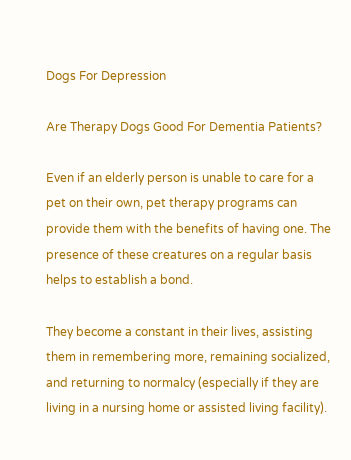Dogs For Depression

Are Therapy Dogs Good For Dementia Patients?

Even if an elderly person is unable to care for a pet on their own, pet therapy programs can provide them with the benefits of having one. The presence of these creatures on a regular basis helps to establish a bond.

They become a constant in their lives, assisting them in remembering more, remaining socialized, and returning to normalcy (especially if they are living in a nursing home or assisted living facility).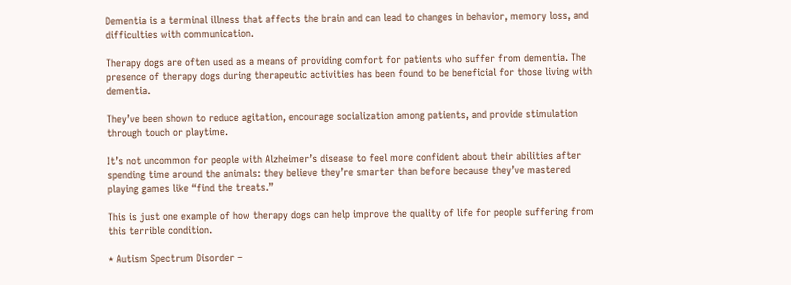Dementia is a terminal illness that affects the brain and can lead to changes in behavior, memory loss, and difficulties with communication.

Therapy dogs are often used as a means of providing comfort for patients who suffer from dementia. The presence of therapy dogs during therapeutic activities has been found to be beneficial for those living with dementia.

They’ve been shown to reduce agitation, encourage socialization among patients, and provide stimulation through touch or playtime.

It’s not uncommon for people with Alzheimer’s disease to feel more confident about their abilities after spending time around the animals: they believe they’re smarter than before because they’ve mastered playing games like “find the treats.”

This is just one example of how therapy dogs can help improve the quality of life for people suffering from this terrible condition.

* Autism Spectrum Disorder –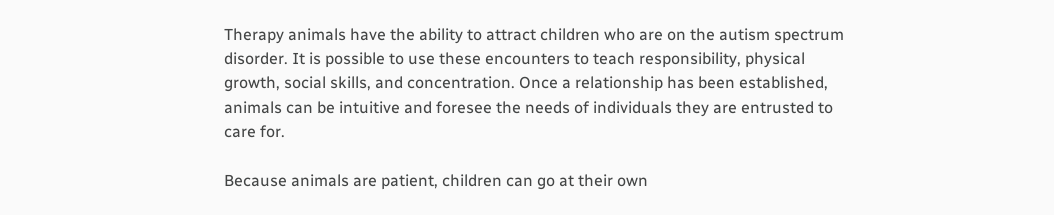Therapy animals have the ability to attract children who are on the autism spectrum disorder. It is possible to use these encounters to teach responsibility, physical growth, social skills, and concentration. Once a relationship has been established, animals can be intuitive and foresee the needs of individuals they are entrusted to care for.

Because animals are patient, children can go at their own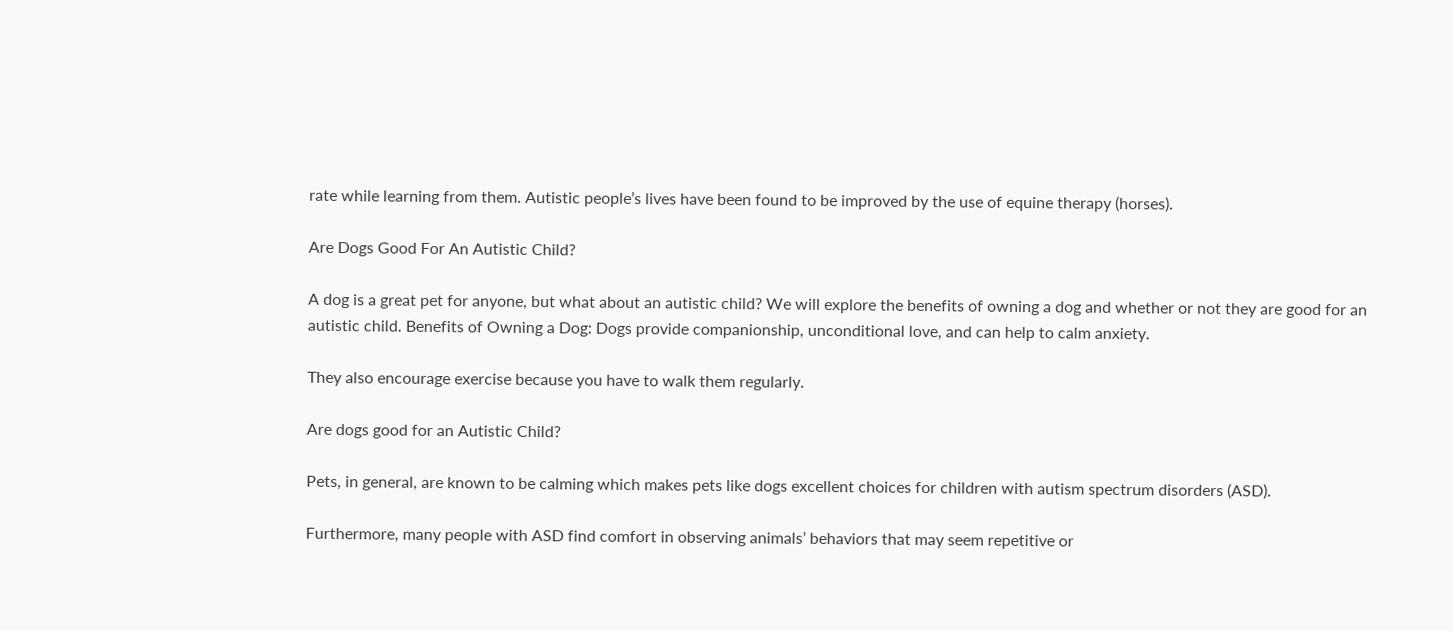rate while learning from them. Autistic people’s lives have been found to be improved by the use of equine therapy (horses).

Are Dogs Good For An Autistic Child?

A dog is a great pet for anyone, but what about an autistic child? We will explore the benefits of owning a dog and whether or not they are good for an autistic child. Benefits of Owning a Dog: Dogs provide companionship, unconditional love, and can help to calm anxiety.

They also encourage exercise because you have to walk them regularly.

Are dogs good for an Autistic Child?

Pets, in general, are known to be calming which makes pets like dogs excellent choices for children with autism spectrum disorders (ASD).

Furthermore, many people with ASD find comfort in observing animals’ behaviors that may seem repetitive or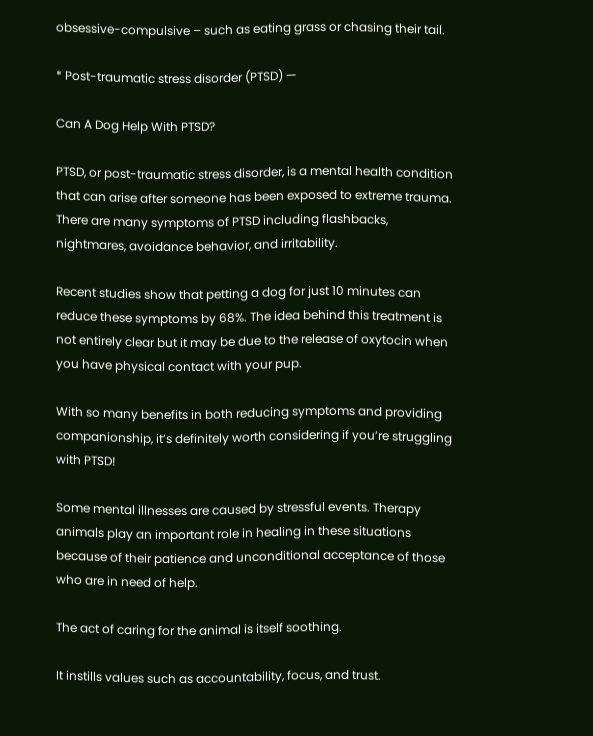obsessive-compulsive – such as eating grass or chasing their tail.

* Post-traumatic stress disorder (PTSD) —

Can A Dog Help With PTSD?

PTSD, or post-traumatic stress disorder, is a mental health condition that can arise after someone has been exposed to extreme trauma. There are many symptoms of PTSD including flashbacks, nightmares, avoidance behavior, and irritability.

Recent studies show that petting a dog for just 10 minutes can reduce these symptoms by 68%. The idea behind this treatment is not entirely clear but it may be due to the release of oxytocin when you have physical contact with your pup.

With so many benefits in both reducing symptoms and providing companionship, it’s definitely worth considering if you’re struggling with PTSD!

Some mental illnesses are caused by stressful events. Therapy animals play an important role in healing in these situations because of their patience and unconditional acceptance of those who are in need of help.

The act of caring for the animal is itself soothing.

It instills values such as accountability, focus, and trust.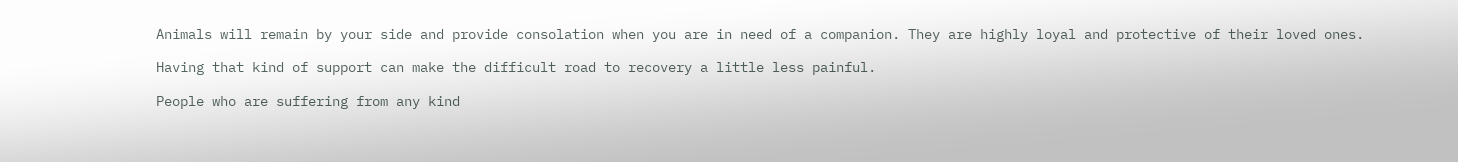Animals will remain by your side and provide consolation when you are in need of a companion. They are highly loyal and protective of their loved ones.

Having that kind of support can make the difficult road to recovery a little less painful.

People who are suffering from any kind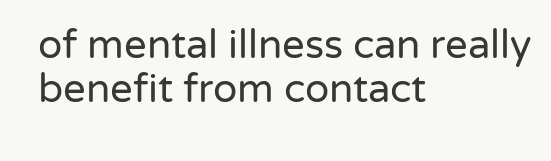of mental illness can really benefit from contact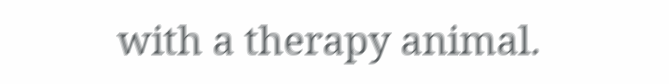with a therapy animal.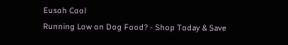Eusoh Cool
Running Low on Dog Food? - Shop Today & Save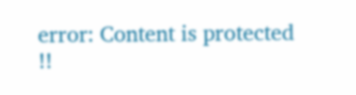error: Content is protected !!